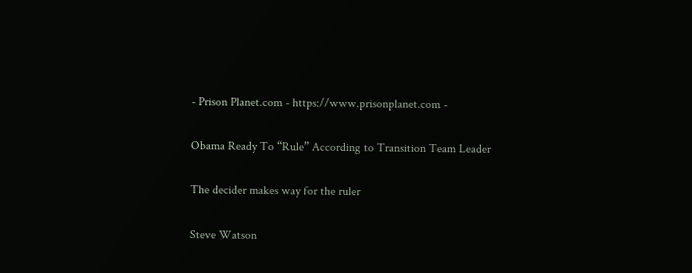- Prison Planet.com - https://www.prisonplanet.com -

Obama Ready To “Rule” According to Transition Team Leader

The decider makes way for the ruler

Steve Watson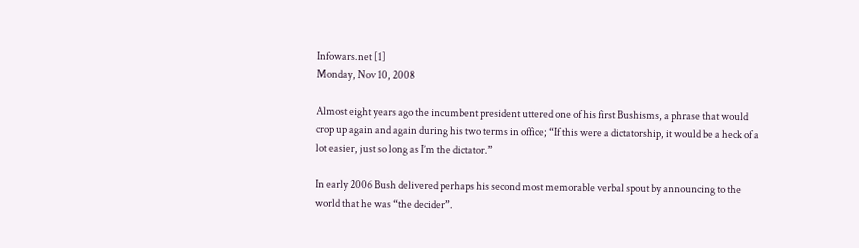Infowars.net [1]
Monday, Nov 10, 2008

Almost eight years ago the incumbent president uttered one of his first Bushisms, a phrase that would crop up again and again during his two terms in office; “If this were a dictatorship, it would be a heck of a lot easier, just so long as I’m the dictator.”

In early 2006 Bush delivered perhaps his second most memorable verbal spout by announcing to the world that he was “the decider”.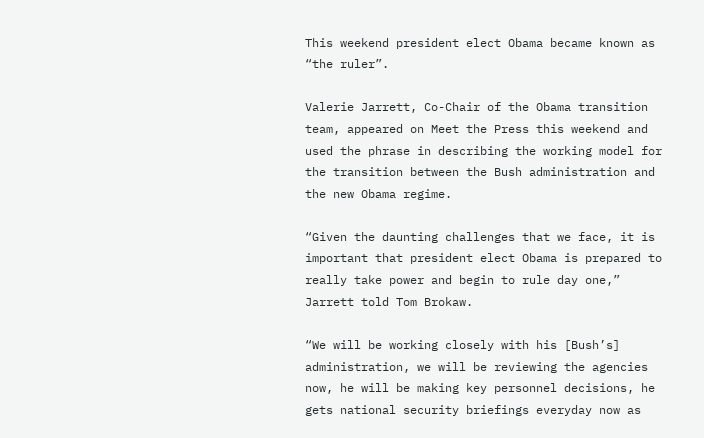This weekend president elect Obama became known as “the ruler”.

Valerie Jarrett, Co-Chair of the Obama transition team, appeared on Meet the Press this weekend and used the phrase in describing the working model for the transition between the Bush administration and the new Obama regime.

“Given the daunting challenges that we face, it is important that president elect Obama is prepared to really take power and begin to rule day one,” Jarrett told Tom Brokaw.

“We will be working closely with his [Bush’s] administration, we will be reviewing the agencies now, he will be making key personnel decisions, he gets national security briefings everyday now as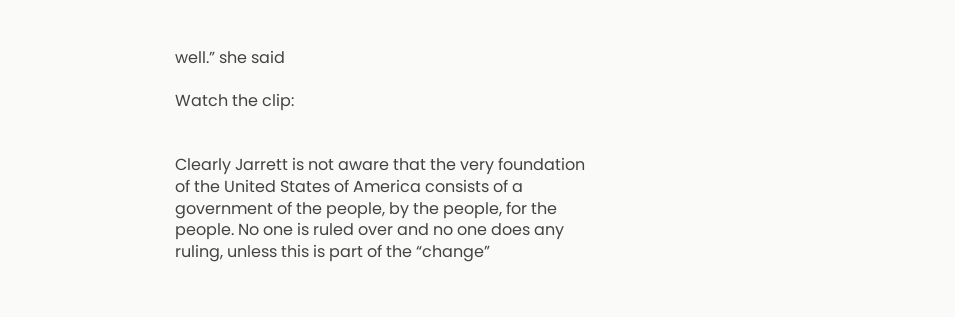well.” she said

Watch the clip:


Clearly Jarrett is not aware that the very foundation of the United States of America consists of a government of the people, by the people, for the people. No one is ruled over and no one does any ruling, unless this is part of the “change”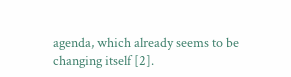agenda, which already seems to be changing itself [2].